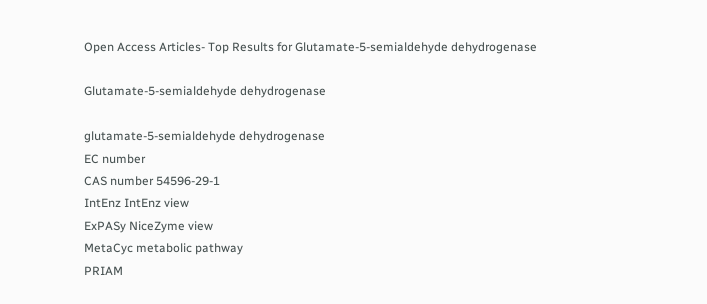Open Access Articles- Top Results for Glutamate-5-semialdehyde dehydrogenase

Glutamate-5-semialdehyde dehydrogenase

glutamate-5-semialdehyde dehydrogenase
EC number
CAS number 54596-29-1
IntEnz IntEnz view
ExPASy NiceZyme view
MetaCyc metabolic pathway
PRIAM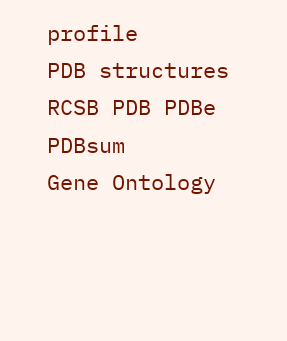profile
PDB structures RCSB PDB PDBe PDBsum
Gene Ontology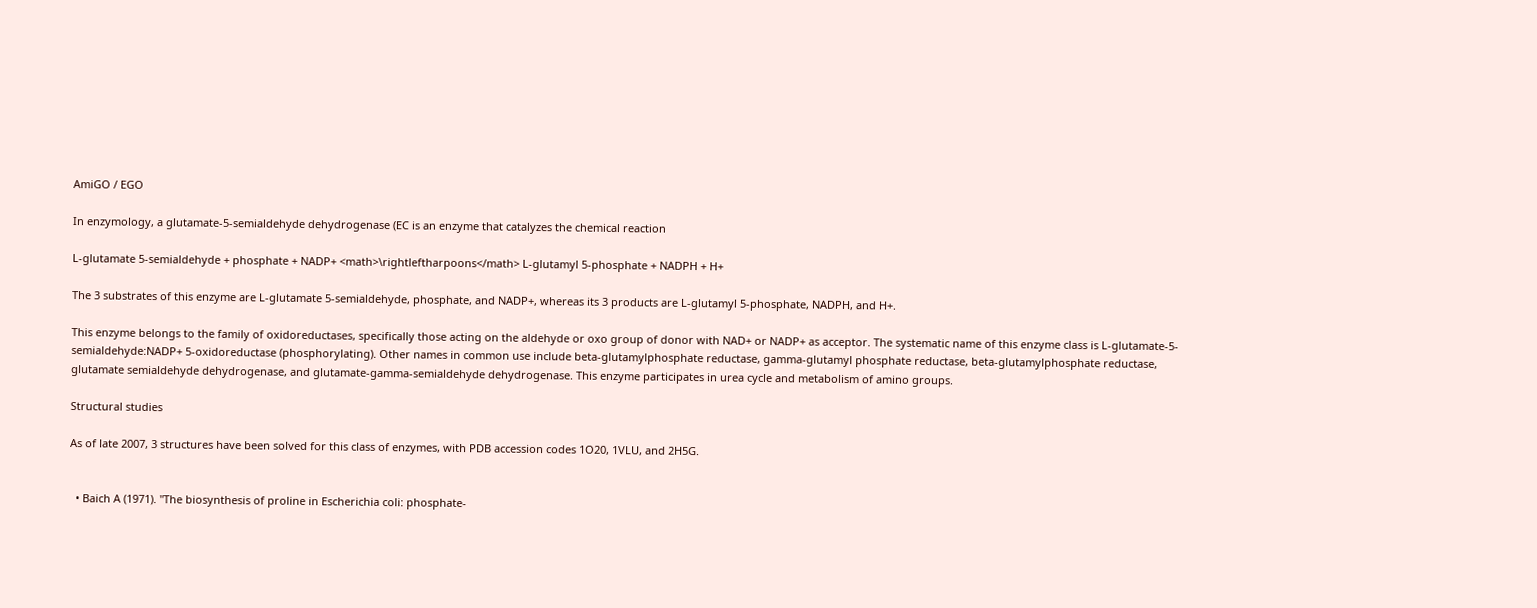AmiGO / EGO

In enzymology, a glutamate-5-semialdehyde dehydrogenase (EC is an enzyme that catalyzes the chemical reaction

L-glutamate 5-semialdehyde + phosphate + NADP+ <math>\rightleftharpoons</math> L-glutamyl 5-phosphate + NADPH + H+

The 3 substrates of this enzyme are L-glutamate 5-semialdehyde, phosphate, and NADP+, whereas its 3 products are L-glutamyl 5-phosphate, NADPH, and H+.

This enzyme belongs to the family of oxidoreductases, specifically those acting on the aldehyde or oxo group of donor with NAD+ or NADP+ as acceptor. The systematic name of this enzyme class is L-glutamate-5-semialdehyde:NADP+ 5-oxidoreductase (phosphorylating). Other names in common use include beta-glutamylphosphate reductase, gamma-glutamyl phosphate reductase, beta-glutamylphosphate reductase, glutamate semialdehyde dehydrogenase, and glutamate-gamma-semialdehyde dehydrogenase. This enzyme participates in urea cycle and metabolism of amino groups.

Structural studies

As of late 2007, 3 structures have been solved for this class of enzymes, with PDB accession codes 1O20, 1VLU, and 2H5G.


  • Baich A (1971). "The biosynthesis of proline in Escherichia coli: phosphate-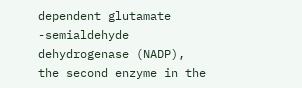dependent glutamate -semialdehyde dehydrogenase (NADP), the second enzyme in the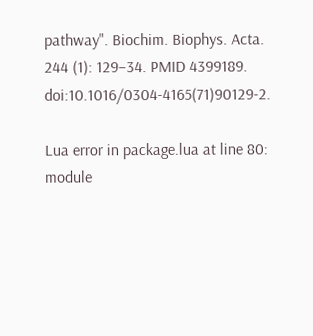pathway". Biochim. Biophys. Acta. 244 (1): 129–34. PMID 4399189. doi:10.1016/0304-4165(71)90129-2.

Lua error in package.lua at line 80: module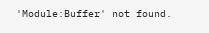'Module:Buffer' not found.